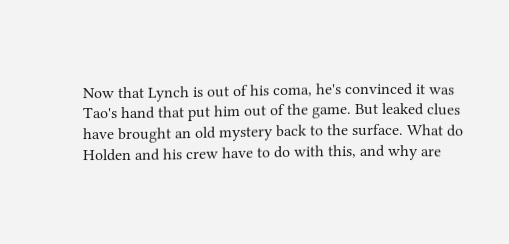Now that Lynch is out of his coma, he's convinced it was Tao's hand that put him out of the game. But leaked clues have brought an old mystery back to the surface. What do Holden and his crew have to do with this, and why are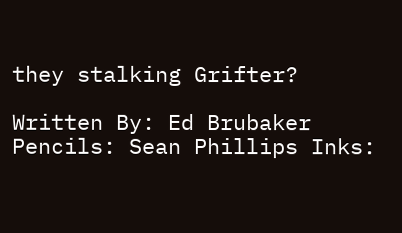they stalking Grifter?

Written By: Ed Brubaker Pencils: Sean Phillips Inks: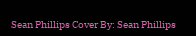Sean Phillips Cover By: Sean Phillips